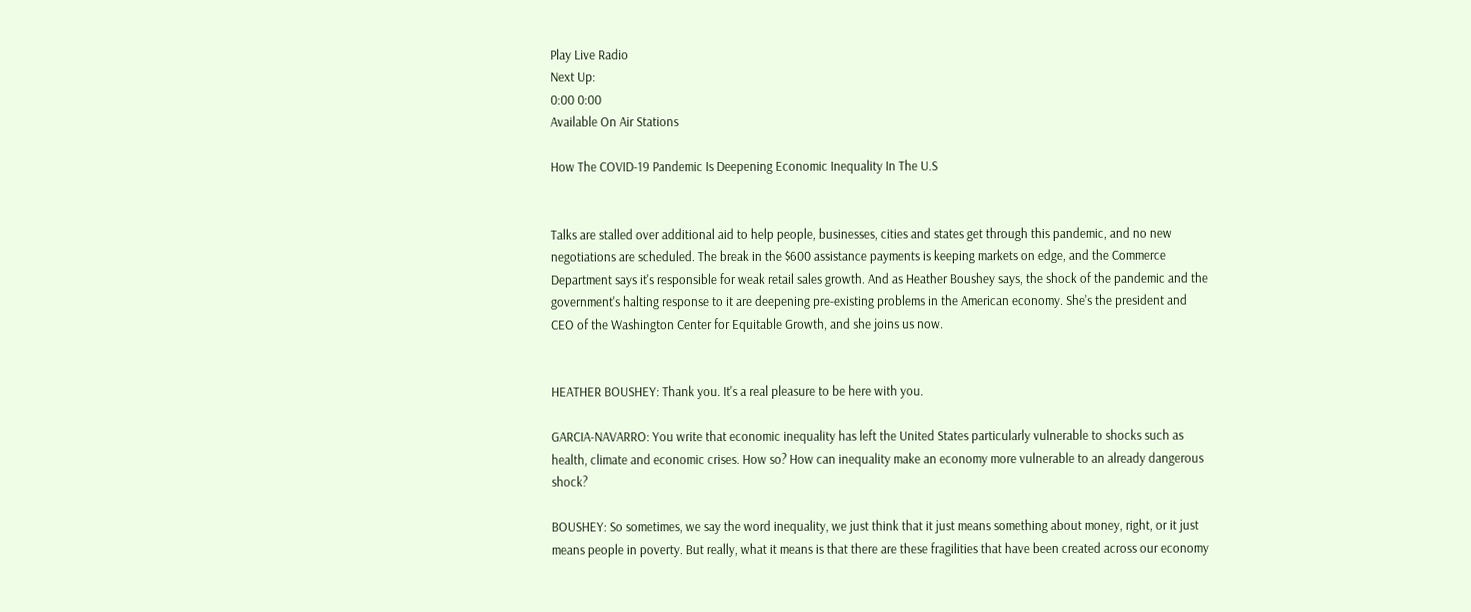Play Live Radio
Next Up:
0:00 0:00
Available On Air Stations

How The COVID-19 Pandemic Is Deepening Economic Inequality In The U.S


Talks are stalled over additional aid to help people, businesses, cities and states get through this pandemic, and no new negotiations are scheduled. The break in the $600 assistance payments is keeping markets on edge, and the Commerce Department says it's responsible for weak retail sales growth. And as Heather Boushey says, the shock of the pandemic and the government's halting response to it are deepening pre-existing problems in the American economy. She's the president and CEO of the Washington Center for Equitable Growth, and she joins us now.


HEATHER BOUSHEY: Thank you. It's a real pleasure to be here with you.

GARCIA-NAVARRO: You write that economic inequality has left the United States particularly vulnerable to shocks such as health, climate and economic crises. How so? How can inequality make an economy more vulnerable to an already dangerous shock?

BOUSHEY: So sometimes, we say the word inequality, we just think that it just means something about money, right, or it just means people in poverty. But really, what it means is that there are these fragilities that have been created across our economy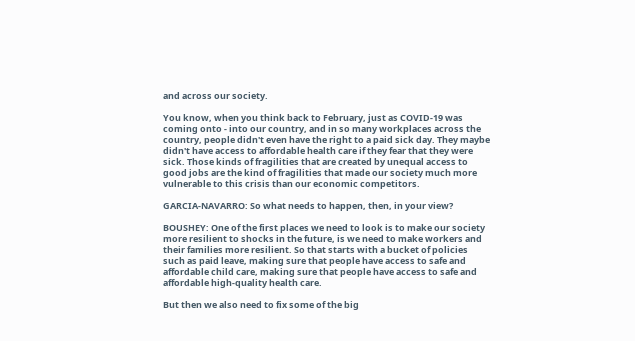and across our society.

You know, when you think back to February, just as COVID-19 was coming onto - into our country, and in so many workplaces across the country, people didn't even have the right to a paid sick day. They maybe didn't have access to affordable health care if they fear that they were sick. Those kinds of fragilities that are created by unequal access to good jobs are the kind of fragilities that made our society much more vulnerable to this crisis than our economic competitors.

GARCIA-NAVARRO: So what needs to happen, then, in your view?

BOUSHEY: One of the first places we need to look is to make our society more resilient to shocks in the future, is we need to make workers and their families more resilient. So that starts with a bucket of policies such as paid leave, making sure that people have access to safe and affordable child care, making sure that people have access to safe and affordable high-quality health care.

But then we also need to fix some of the big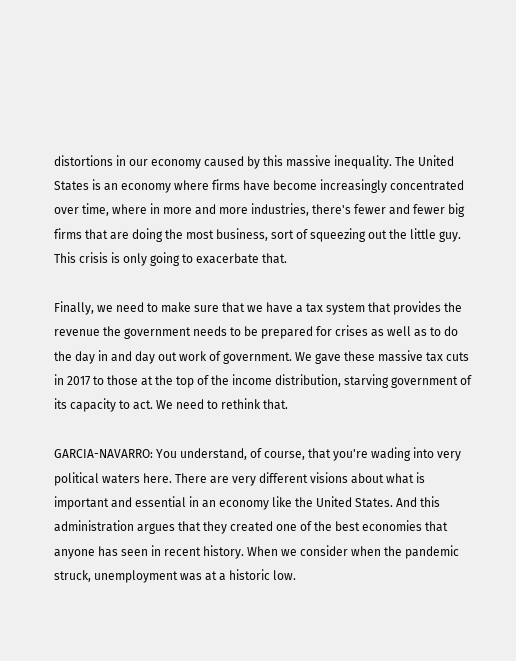distortions in our economy caused by this massive inequality. The United States is an economy where firms have become increasingly concentrated over time, where in more and more industries, there's fewer and fewer big firms that are doing the most business, sort of squeezing out the little guy. This crisis is only going to exacerbate that.

Finally, we need to make sure that we have a tax system that provides the revenue the government needs to be prepared for crises as well as to do the day in and day out work of government. We gave these massive tax cuts in 2017 to those at the top of the income distribution, starving government of its capacity to act. We need to rethink that.

GARCIA-NAVARRO: You understand, of course, that you're wading into very political waters here. There are very different visions about what is important and essential in an economy like the United States. And this administration argues that they created one of the best economies that anyone has seen in recent history. When we consider when the pandemic struck, unemployment was at a historic low.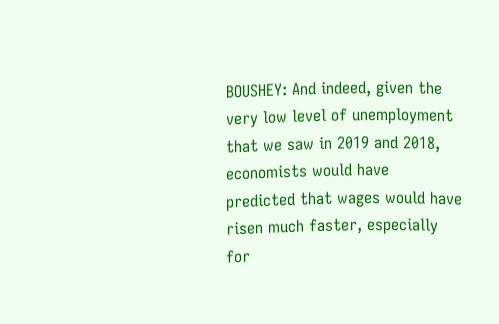BOUSHEY: And indeed, given the very low level of unemployment that we saw in 2019 and 2018, economists would have predicted that wages would have risen much faster, especially for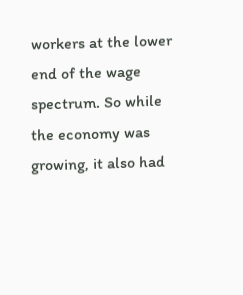workers at the lower end of the wage spectrum. So while the economy was growing, it also had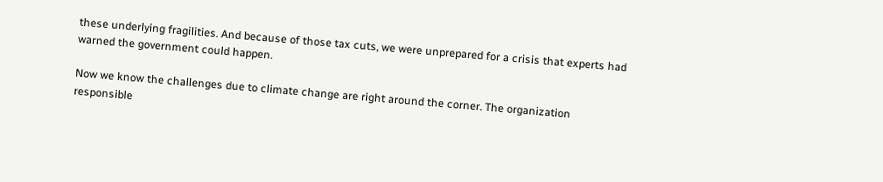these underlying fragilities. And because of those tax cuts, we were unprepared for a crisis that experts had warned the government could happen.

Now we know the challenges due to climate change are right around the corner. The organization responsible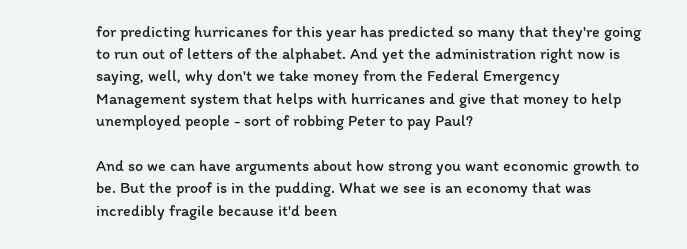for predicting hurricanes for this year has predicted so many that they're going to run out of letters of the alphabet. And yet the administration right now is saying, well, why don't we take money from the Federal Emergency Management system that helps with hurricanes and give that money to help unemployed people - sort of robbing Peter to pay Paul?

And so we can have arguments about how strong you want economic growth to be. But the proof is in the pudding. What we see is an economy that was incredibly fragile because it'd been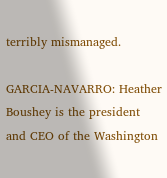terribly mismanaged.

GARCIA-NAVARRO: Heather Boushey is the president and CEO of the Washington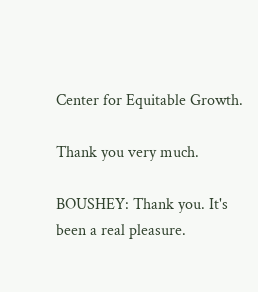Center for Equitable Growth.

Thank you very much.

BOUSHEY: Thank you. It's been a real pleasure.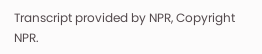Transcript provided by NPR, Copyright NPR.